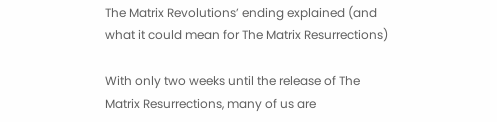The Matrix Revolutions’ ending explained (and what it could mean for The Matrix Resurrections)

With only two weeks until the release of The Matrix Resurrections, many of us are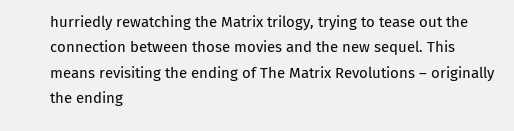hurriedly rewatching the Matrix trilogy, trying to tease out the connection between those movies and the new sequel. This means revisiting the ending of The Matrix Revolutions – originally the ending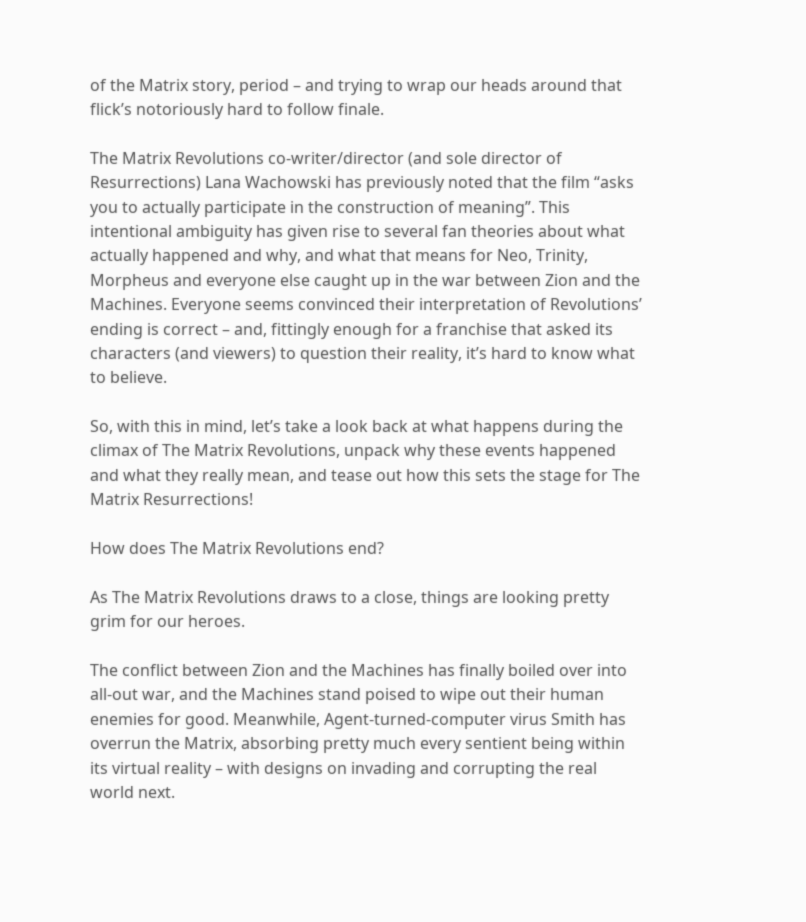of the Matrix story, period – and trying to wrap our heads around that flick’s notoriously hard to follow finale.

The Matrix Revolutions co-writer/director (and sole director of Resurrections) Lana Wachowski has previously noted that the film “asks you to actually participate in the construction of meaning”. This intentional ambiguity has given rise to several fan theories about what actually happened and why, and what that means for Neo, Trinity, Morpheus and everyone else caught up in the war between Zion and the Machines. Everyone seems convinced their interpretation of Revolutions’ ending is correct – and, fittingly enough for a franchise that asked its characters (and viewers) to question their reality, it’s hard to know what to believe.

So, with this in mind, let’s take a look back at what happens during the climax of The Matrix Revolutions, unpack why these events happened and what they really mean, and tease out how this sets the stage for The Matrix Resurrections!

How does The Matrix Revolutions end?

As The Matrix Revolutions draws to a close, things are looking pretty grim for our heroes.

The conflict between Zion and the Machines has finally boiled over into all-out war, and the Machines stand poised to wipe out their human enemies for good. Meanwhile, Agent-turned-computer virus Smith has overrun the Matrix, absorbing pretty much every sentient being within its virtual reality – with designs on invading and corrupting the real world next.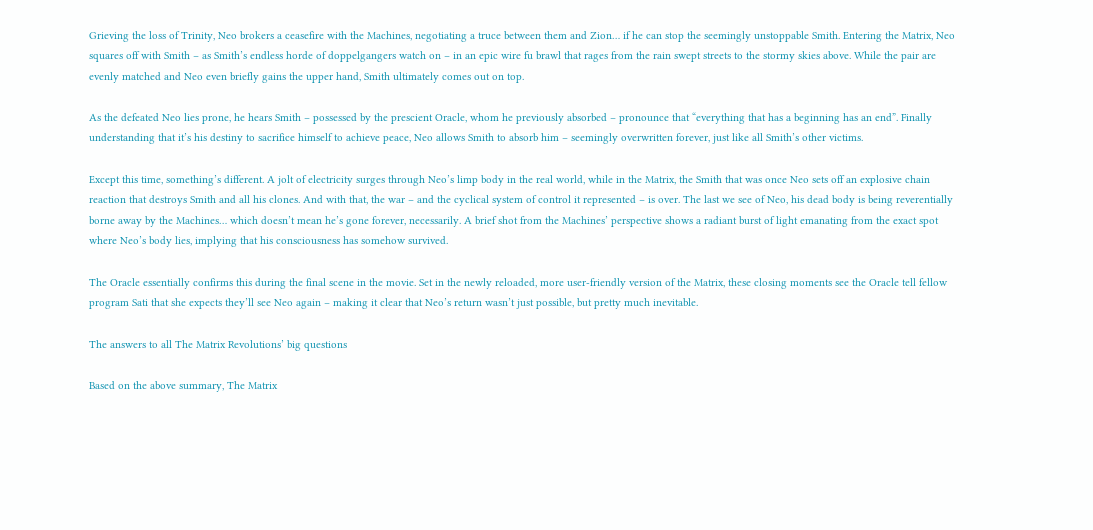Grieving the loss of Trinity, Neo brokers a ceasefire with the Machines, negotiating a truce between them and Zion… if he can stop the seemingly unstoppable Smith. Entering the Matrix, Neo squares off with Smith – as Smith’s endless horde of doppelgangers watch on – in an epic wire fu brawl that rages from the rain swept streets to the stormy skies above. While the pair are evenly matched and Neo even briefly gains the upper hand, Smith ultimately comes out on top.

As the defeated Neo lies prone, he hears Smith – possessed by the prescient Oracle, whom he previously absorbed – pronounce that “everything that has a beginning has an end”. Finally understanding that it’s his destiny to sacrifice himself to achieve peace, Neo allows Smith to absorb him – seemingly overwritten forever, just like all Smith’s other victims.

Except this time, something’s different. A jolt of electricity surges through Neo’s limp body in the real world, while in the Matrix, the Smith that was once Neo sets off an explosive chain reaction that destroys Smith and all his clones. And with that, the war – and the cyclical system of control it represented – is over. The last we see of Neo, his dead body is being reverentially borne away by the Machines… which doesn’t mean he’s gone forever, necessarily. A brief shot from the Machines’ perspective shows a radiant burst of light emanating from the exact spot where Neo’s body lies, implying that his consciousness has somehow survived.

The Oracle essentially confirms this during the final scene in the movie. Set in the newly reloaded, more user-friendly version of the Matrix, these closing moments see the Oracle tell fellow program Sati that she expects they’ll see Neo again – making it clear that Neo’s return wasn’t just possible, but pretty much inevitable.

The answers to all The Matrix Revolutions’ big questions

Based on the above summary, The Matrix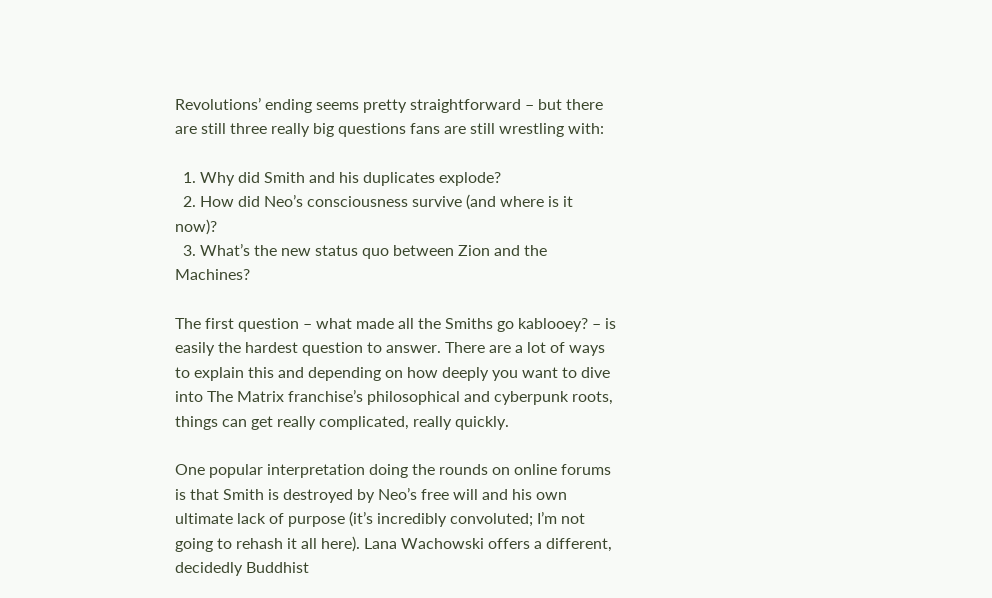Revolutions’ ending seems pretty straightforward – but there are still three really big questions fans are still wrestling with:

  1. Why did Smith and his duplicates explode?
  2. How did Neo’s consciousness survive (and where is it now)?
  3. What’s the new status quo between Zion and the Machines?

The first question – what made all the Smiths go kablooey? – is easily the hardest question to answer. There are a lot of ways to explain this and depending on how deeply you want to dive into The Matrix franchise’s philosophical and cyberpunk roots, things can get really complicated, really quickly.

One popular interpretation doing the rounds on online forums is that Smith is destroyed by Neo’s free will and his own ultimate lack of purpose (it’s incredibly convoluted; I’m not going to rehash it all here). Lana Wachowski offers a different, decidedly Buddhist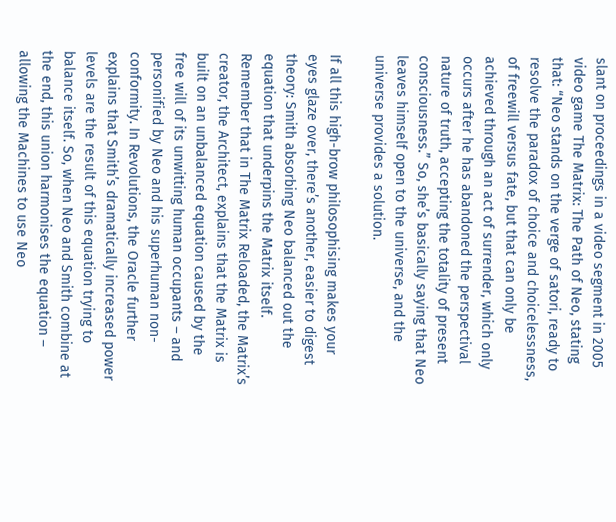slant on proceedings in a video segment in 2005 video game The Matrix: The Path of Neo, stating that: “Neo stands on the verge of satori, ready to resolve the paradox of choice and choicelessness, of freewill versus fate, but that can only be achieved through an act of surrender, which only occurs after he has abandoned the perspectival nature of truth, accepting the totality of present consciousness.” So, she’s basically saying that Neo leaves himself open to the universe, and the universe provides a solution.

If all this high-brow philosophising makes your eyes glaze over, there’s another, easier to digest theory: Smith absorbing Neo balanced out the equation that underpins the Matrix itself. Remember that in The Matrix Reloaded, the Matrix’s creator, the Architect, explains that the Matrix is built on an unbalanced equation caused by the free will of its unwitting human occupants – and personified by Neo and his superhuman non-conformity. In Revolutions, the Oracle further explains that Smith’s dramatically increased power levels are the result of this equation trying to balance itself. So, when Neo and Smith combine at the end, this union harmonises the equation – allowing the Machines to use Neo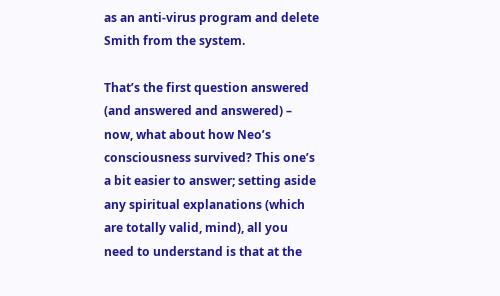as an anti-virus program and delete Smith from the system.

That’s the first question answered (and answered and answered) – now, what about how Neo’s consciousness survived? This one’s a bit easier to answer; setting aside any spiritual explanations (which are totally valid, mind), all you need to understand is that at the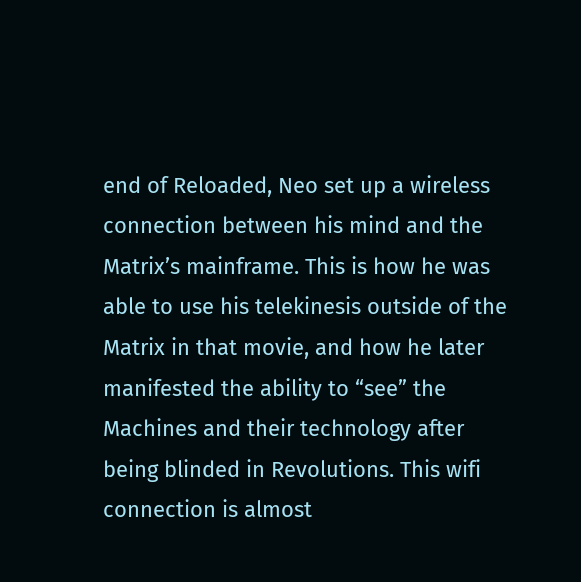end of Reloaded, Neo set up a wireless connection between his mind and the Matrix’s mainframe. This is how he was able to use his telekinesis outside of the Matrix in that movie, and how he later manifested the ability to “see” the Machines and their technology after being blinded in Revolutions. This wifi connection is almost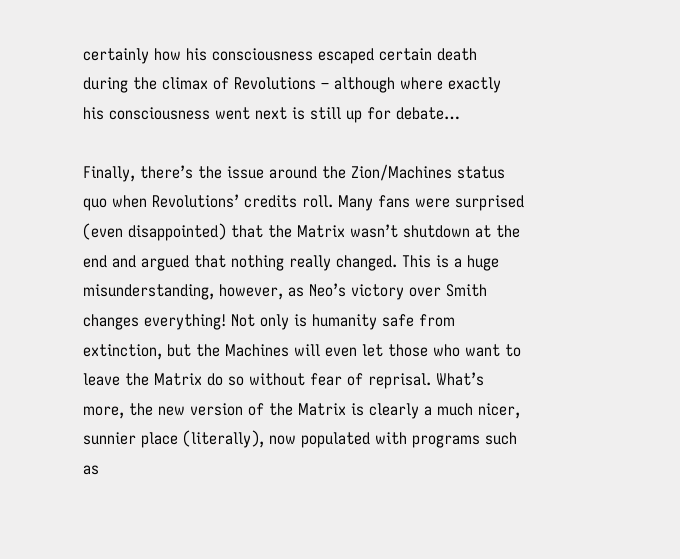certainly how his consciousness escaped certain death during the climax of Revolutions – although where exactly his consciousness went next is still up for debate…

Finally, there’s the issue around the Zion/Machines status quo when Revolutions’ credits roll. Many fans were surprised (even disappointed) that the Matrix wasn’t shutdown at the end and argued that nothing really changed. This is a huge misunderstanding, however, as Neo’s victory over Smith changes everything! Not only is humanity safe from extinction, but the Machines will even let those who want to leave the Matrix do so without fear of reprisal. What’s more, the new version of the Matrix is clearly a much nicer, sunnier place (literally), now populated with programs such as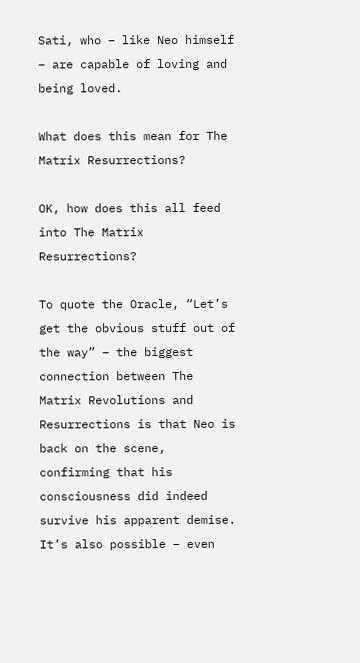Sati, who – like Neo himself – are capable of loving and being loved.

What does this mean for The Matrix Resurrections?

OK, how does this all feed into The Matrix Resurrections?

To quote the Oracle, “Let’s get the obvious stuff out of the way” – the biggest connection between The Matrix Revolutions and Resurrections is that Neo is back on the scene, confirming that his consciousness did indeed survive his apparent demise. It’s also possible – even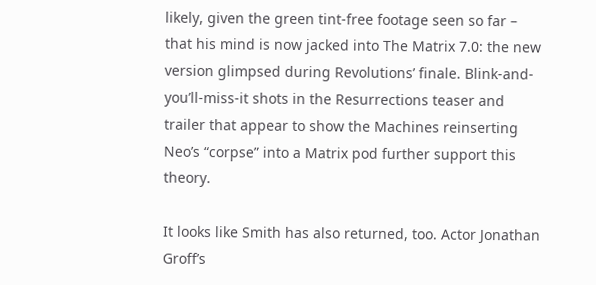likely, given the green tint-free footage seen so far – that his mind is now jacked into The Matrix 7.0: the new version glimpsed during Revolutions’ finale. Blink-and-you’ll-miss-it shots in the Resurrections teaser and trailer that appear to show the Machines reinserting Neo’s “corpse” into a Matrix pod further support this theory.

It looks like Smith has also returned, too. Actor Jonathan Groff’s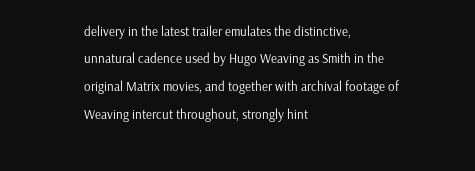delivery in the latest trailer emulates the distinctive, unnatural cadence used by Hugo Weaving as Smith in the original Matrix movies, and together with archival footage of Weaving intercut throughout, strongly hint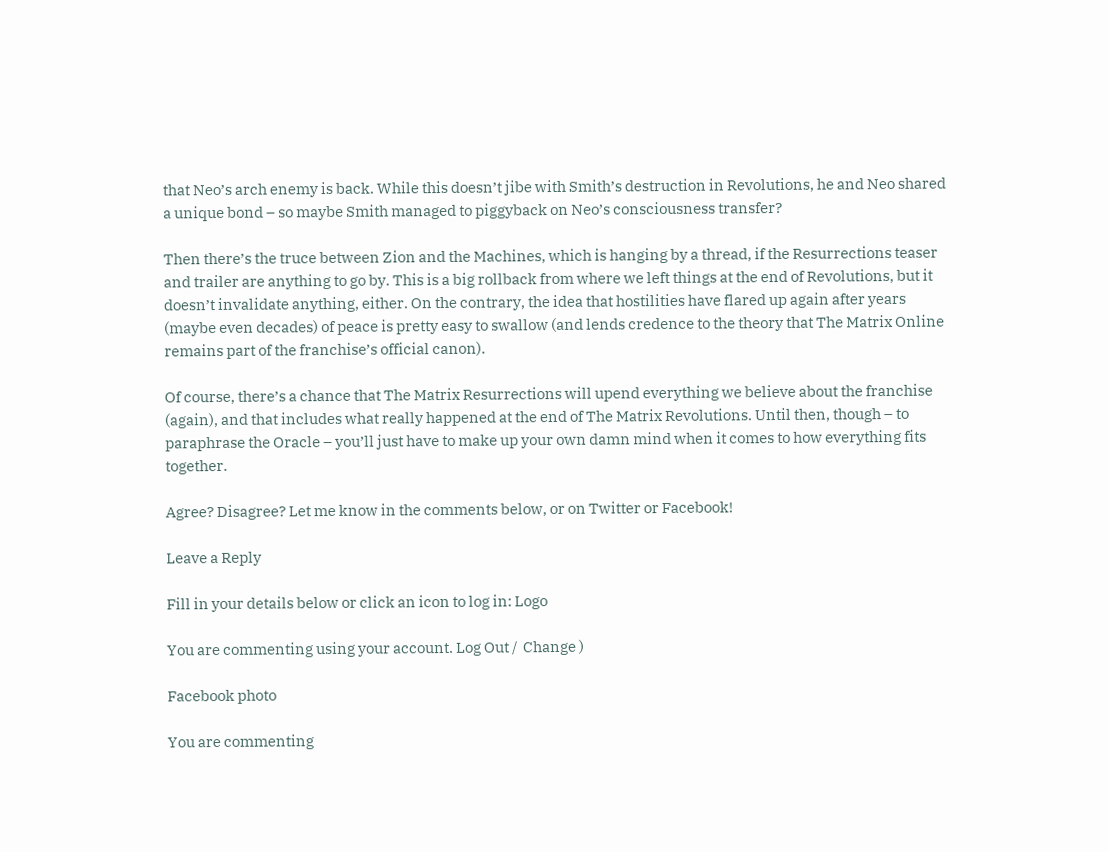that Neo’s arch enemy is back. While this doesn’t jibe with Smith’s destruction in Revolutions, he and Neo shared a unique bond – so maybe Smith managed to piggyback on Neo’s consciousness transfer?

Then there’s the truce between Zion and the Machines, which is hanging by a thread, if the Resurrections teaser and trailer are anything to go by. This is a big rollback from where we left things at the end of Revolutions, but it doesn’t invalidate anything, either. On the contrary, the idea that hostilities have flared up again after years (maybe even decades) of peace is pretty easy to swallow (and lends credence to the theory that The Matrix Online remains part of the franchise’s official canon).

Of course, there’s a chance that The Matrix Resurrections will upend everything we believe about the franchise (again), and that includes what really happened at the end of The Matrix Revolutions. Until then, though – to paraphrase the Oracle – you’ll just have to make up your own damn mind when it comes to how everything fits together.

Agree? Disagree? Let me know in the comments below, or on Twitter or Facebook!

Leave a Reply

Fill in your details below or click an icon to log in: Logo

You are commenting using your account. Log Out /  Change )

Facebook photo

You are commenting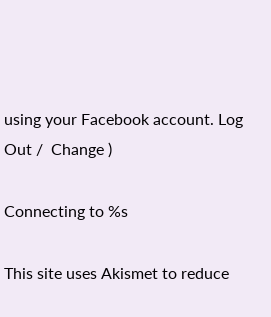using your Facebook account. Log Out /  Change )

Connecting to %s

This site uses Akismet to reduce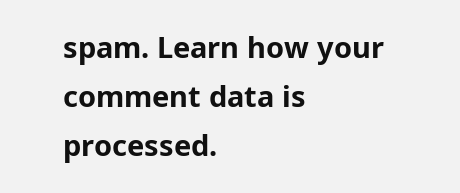spam. Learn how your comment data is processed.